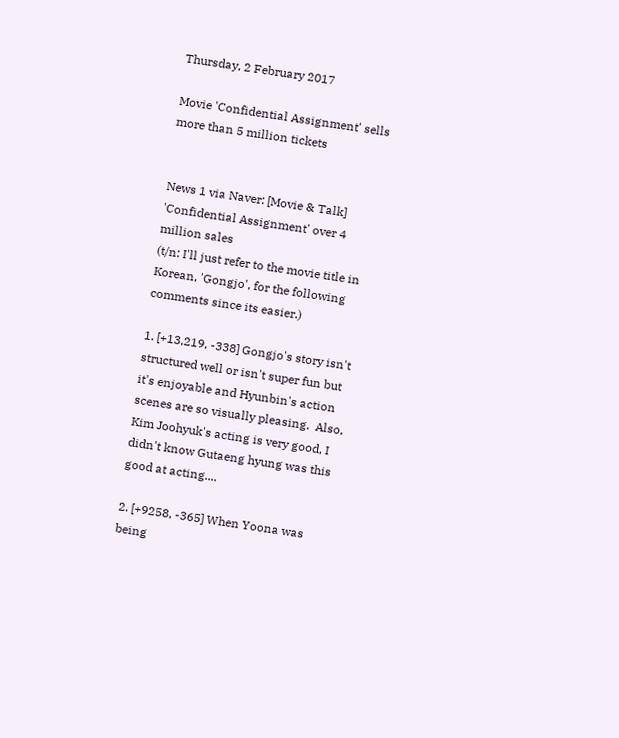Thursday, 2 February 2017

Movie 'Confidential Assignment' sells more than 5 million tickets


News 1 via Naver: [Movie & Talk] 'Confidential Assignment' over 4 million sales
(t/n: I'll just refer to the movie title in Korean, 'Gongjo', for the following comments since its easier.)

1. [+13,219, -338] Gongjo's story isn't structured well or isn't super fun but it's enjoyable and Hyunbin's action scenes are so visually pleasing.  Also, Kim Joohyuk's acting is very good, I didn't know Gutaeng hyung was this good at acting....

2. [+9258, -365] When Yoona was being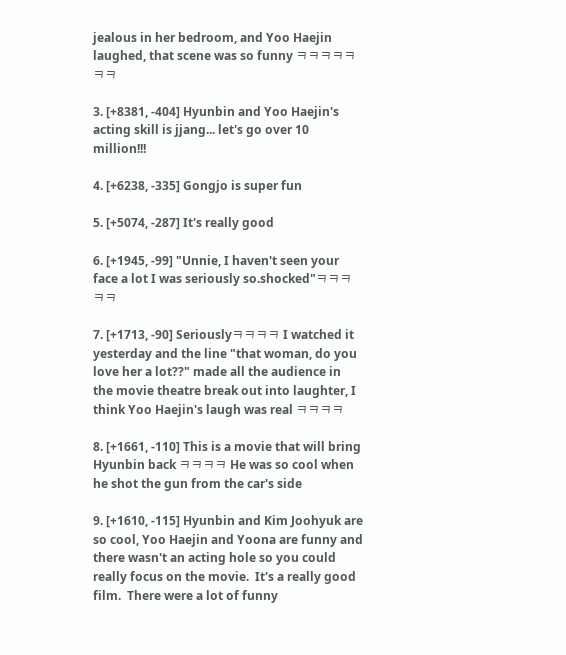jealous in her bedroom, and Yoo Haejin laughed, that scene was so funny ㅋㅋㅋㅋㅋㅋㅋ

3. [+8381, -404] Hyunbin and Yoo Haejin's acting skill is jjang... let's go over 10 million!!!

4. [+6238, -335] Gongjo is super fun

5. [+5074, -287] It's really good

6. [+1945, -99] "Unnie, I haven't seen your face a lot I was seriously so.shocked"ㅋㅋㅋㅋㅋ

7. [+1713, -90] Seriouslyㅋㅋㅋㅋ I watched it yesterday and the line "that woman, do you love her a lot??" made all the audience in the movie theatre break out into laughter, I think Yoo Haejin's laugh was real ㅋㅋㅋㅋ

8. [+1661, -110] This is a movie that will bring Hyunbin back ㅋㅋㅋㅋ He was so cool when he shot the gun from the car's side

9. [+1610, -115] Hyunbin and Kim Joohyuk are so cool, Yoo Haejin and Yoona are funny and there wasn't an acting hole so you could really focus on the movie.  It's a really good film.  There were a lot of funny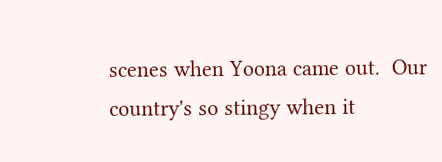scenes when Yoona came out.  Our country's so stingy when it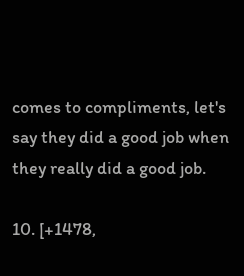comes to compliments, let's say they did a good job when they really did a good job.

10. [+1478,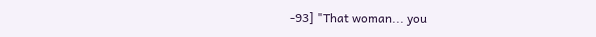-93] "That woman... you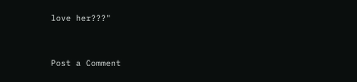love her???"



Post a Comment